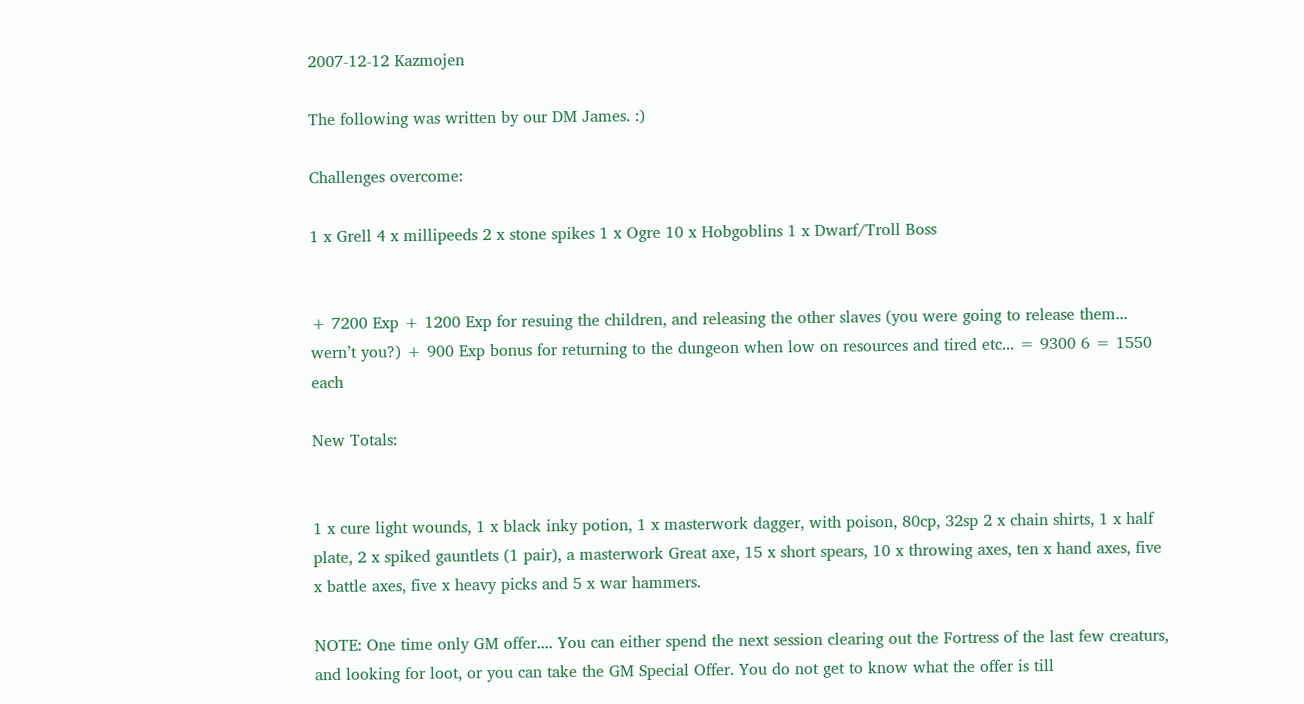2007-12-12 Kazmojen

The following was written by our DM James. :)

Challenges overcome:

1 x Grell 4 x millipeeds 2 x stone spikes 1 x Ogre 10 x Hobgoblins 1 x Dwarf/Troll Boss


+ 7200 Exp + 1200 Exp for resuing the children, and releasing the other slaves (you were going to release them... wern’t you?) + 900 Exp bonus for returning to the dungeon when low on resources and tired etc... = 9300 6 = 1550 each

New Totals:


1 x cure light wounds, 1 x black inky potion, 1 x masterwork dagger, with poison, 80cp, 32sp 2 x chain shirts, 1 x half plate, 2 x spiked gauntlets (1 pair), a masterwork Great axe, 15 x short spears, 10 x throwing axes, ten x hand axes, five x battle axes, five x heavy picks and 5 x war hammers.

NOTE: One time only GM offer.... You can either spend the next session clearing out the Fortress of the last few creaturs, and looking for loot, or you can take the GM Special Offer. You do not get to know what the offer is till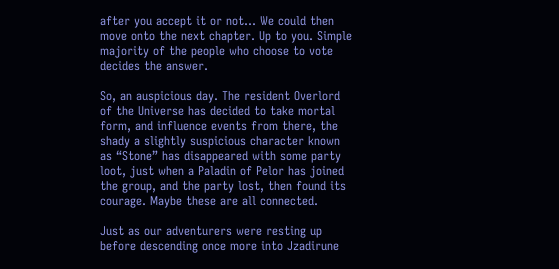after you accept it or not... We could then move onto the next chapter. Up to you. Simple majority of the people who choose to vote decides the answer.

So, an auspicious day. The resident Overlord of the Universe has decided to take mortal form, and influence events from there, the shady a slightly suspicious character known as “Stone” has disappeared with some party loot, just when a Paladin of Pelor has joined the group, and the party lost, then found its courage. Maybe these are all connected.

Just as our adventurers were resting up before descending once more into Jzadirune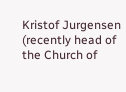Kristof Jurgensen (recently head of the Church of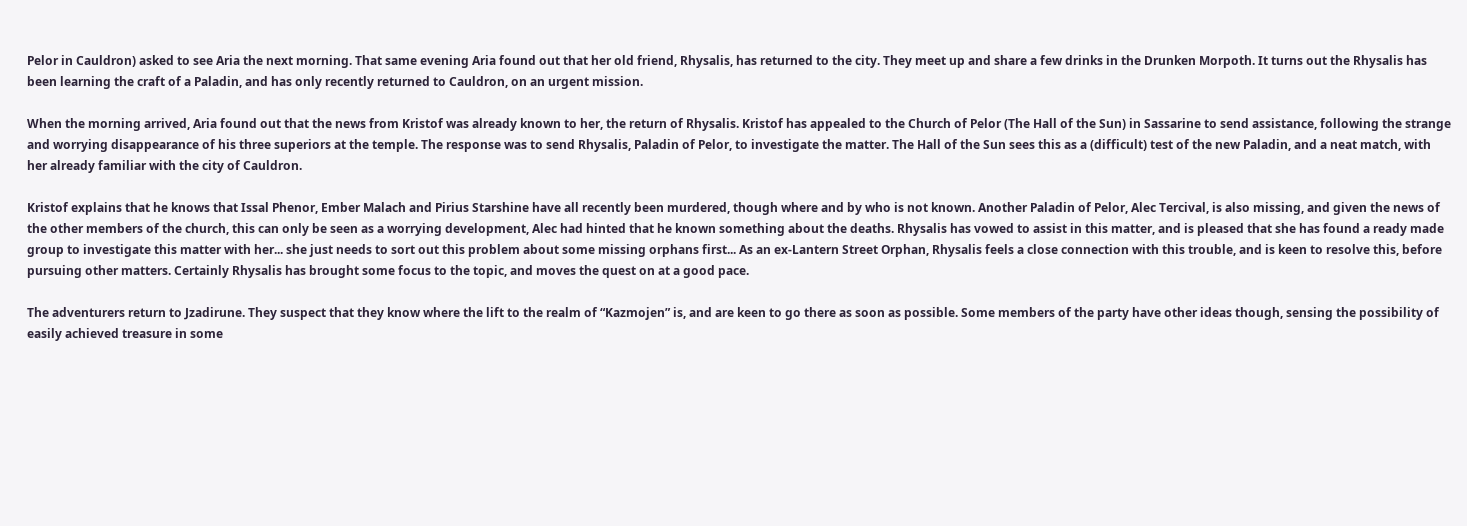Pelor in Cauldron) asked to see Aria the next morning. That same evening Aria found out that her old friend, Rhysalis, has returned to the city. They meet up and share a few drinks in the Drunken Morpoth. It turns out the Rhysalis has been learning the craft of a Paladin, and has only recently returned to Cauldron, on an urgent mission.

When the morning arrived, Aria found out that the news from Kristof was already known to her, the return of Rhysalis. Kristof has appealed to the Church of Pelor (The Hall of the Sun) in Sassarine to send assistance, following the strange and worrying disappearance of his three superiors at the temple. The response was to send Rhysalis, Paladin of Pelor, to investigate the matter. The Hall of the Sun sees this as a (difficult) test of the new Paladin, and a neat match, with her already familiar with the city of Cauldron.

Kristof explains that he knows that Issal Phenor, Ember Malach and Pirius Starshine have all recently been murdered, though where and by who is not known. Another Paladin of Pelor, Alec Tercival, is also missing, and given the news of the other members of the church, this can only be seen as a worrying development, Alec had hinted that he known something about the deaths. Rhysalis has vowed to assist in this matter, and is pleased that she has found a ready made group to investigate this matter with her... she just needs to sort out this problem about some missing orphans first... As an ex-Lantern Street Orphan, Rhysalis feels a close connection with this trouble, and is keen to resolve this, before pursuing other matters. Certainly Rhysalis has brought some focus to the topic, and moves the quest on at a good pace.

The adventurers return to Jzadirune. They suspect that they know where the lift to the realm of “Kazmojen” is, and are keen to go there as soon as possible. Some members of the party have other ideas though, sensing the possibility of easily achieved treasure in some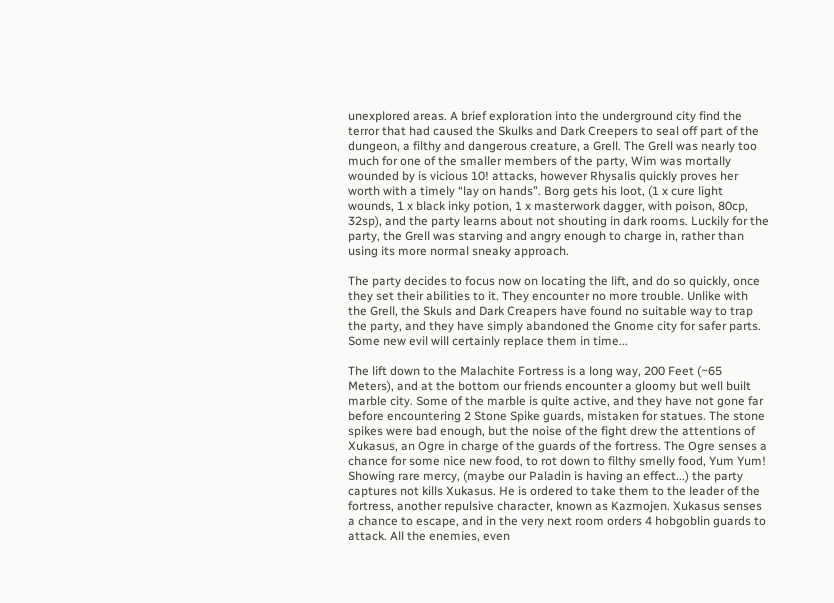unexplored areas. A brief exploration into the underground city find the terror that had caused the Skulks and Dark Creepers to seal off part of the dungeon, a filthy and dangerous creature, a Grell. The Grell was nearly too much for one of the smaller members of the party, Wim was mortally wounded by is vicious 10! attacks, however Rhysalis quickly proves her worth with a timely “lay on hands”. Borg gets his loot, (1 x cure light wounds, 1 x black inky potion, 1 x masterwork dagger, with poison, 80cp, 32sp), and the party learns about not shouting in dark rooms. Luckily for the party, the Grell was starving and angry enough to charge in, rather than using its more normal sneaky approach.

The party decides to focus now on locating the lift, and do so quickly, once they set their abilities to it. They encounter no more trouble. Unlike with the Grell, the Skuls and Dark Creapers have found no suitable way to trap the party, and they have simply abandoned the Gnome city for safer parts. Some new evil will certainly replace them in time...

The lift down to the Malachite Fortress is a long way, 200 Feet (~65 Meters), and at the bottom our friends encounter a gloomy but well built marble city. Some of the marble is quite active, and they have not gone far before encountering 2 Stone Spike guards, mistaken for statues. The stone spikes were bad enough, but the noise of the fight drew the attentions of Xukasus, an Ogre in charge of the guards of the fortress. The Ogre senses a chance for some nice new food, to rot down to filthy smelly food, Yum Yum! Showing rare mercy, (maybe our Paladin is having an effect...) the party captures not kills Xukasus. He is ordered to take them to the leader of the fortress, another repulsive character, known as Kazmojen. Xukasus senses a chance to escape, and in the very next room orders 4 hobgoblin guards to attack. All the enemies, even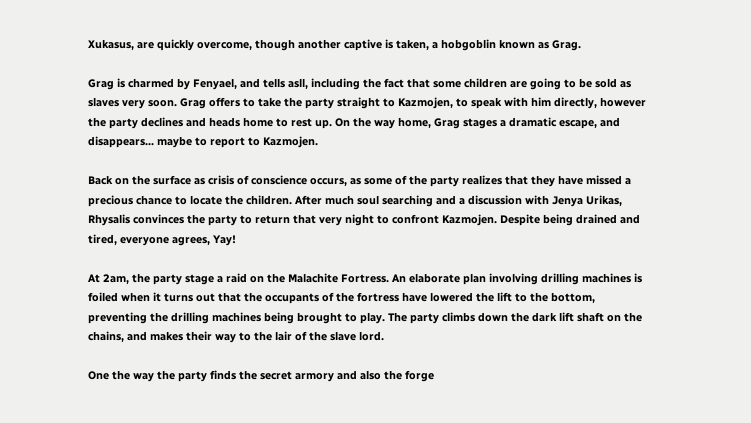Xukasus, are quickly overcome, though another captive is taken, a hobgoblin known as Grag.

Grag is charmed by Fenyael, and tells asll, including the fact that some children are going to be sold as slaves very soon. Grag offers to take the party straight to Kazmojen, to speak with him directly, however the party declines and heads home to rest up. On the way home, Grag stages a dramatic escape, and disappears... maybe to report to Kazmojen.

Back on the surface as crisis of conscience occurs, as some of the party realizes that they have missed a precious chance to locate the children. After much soul searching and a discussion with Jenya Urikas, Rhysalis convinces the party to return that very night to confront Kazmojen. Despite being drained and tired, everyone agrees, Yay!

At 2am, the party stage a raid on the Malachite Fortress. An elaborate plan involving drilling machines is foiled when it turns out that the occupants of the fortress have lowered the lift to the bottom, preventing the drilling machines being brought to play. The party climbs down the dark lift shaft on the chains, and makes their way to the lair of the slave lord.

One the way the party finds the secret armory and also the forge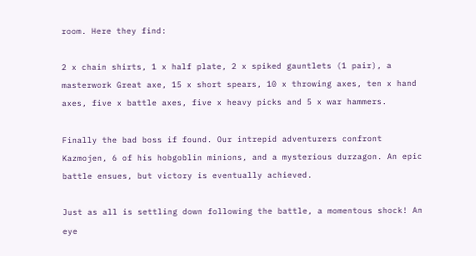room. Here they find:

2 x chain shirts, 1 x half plate, 2 x spiked gauntlets (1 pair), a masterwork Great axe, 15 x short spears, 10 x throwing axes, ten x hand axes, five x battle axes, five x heavy picks and 5 x war hammers.

Finally the bad boss if found. Our intrepid adventurers confront Kazmojen, 6 of his hobgoblin minions, and a mysterious durzagon. An epic battle ensues, but victory is eventually achieved.

Just as all is settling down following the battle, a momentous shock! An eye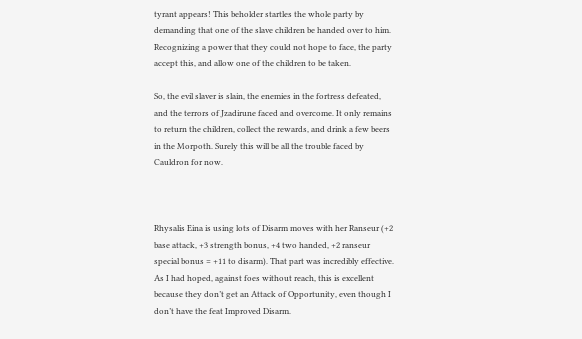tyrant appears! This beholder startles the whole party by demanding that one of the slave children be handed over to him. Recognizing a power that they could not hope to face, the party accept this, and allow one of the children to be taken.

So, the evil slaver is slain, the enemies in the fortress defeated, and the terrors of Jzadirune faced and overcome. It only remains to return the children, collect the rewards, and drink a few beers in the Morpoth. Surely this will be all the trouble faced by Cauldron for now.



Rhysalis Eina is using lots of Disarm moves with her Ranseur (+2 base attack, +3 strength bonus, +4 two handed, +2 ranseur special bonus = +11 to disarm). That part was incredibly effective. As I had hoped, against foes without reach, this is excellent because they don’t get an Attack of Opportunity, even though I don’t have the feat Improved Disarm.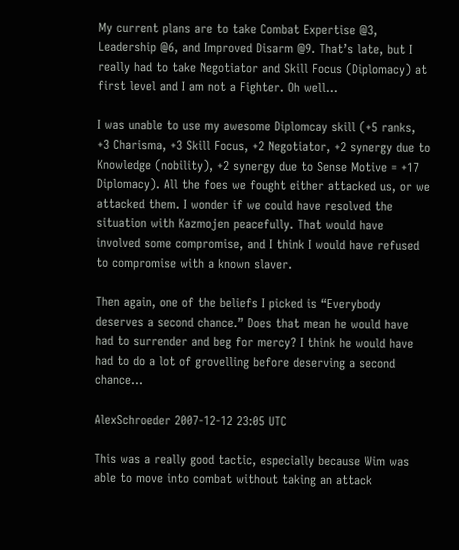My current plans are to take Combat Expertise @3, Leadership @6, and Improved Disarm @9. That’s late, but I really had to take Negotiator and Skill Focus (Diplomacy) at first level and I am not a Fighter. Oh well...

I was unable to use my awesome Diplomcay skill (+5 ranks, +3 Charisma, +3 Skill Focus, +2 Negotiator, +2 synergy due to Knowledge (nobility), +2 synergy due to Sense Motive = +17 Diplomacy). All the foes we fought either attacked us, or we attacked them. I wonder if we could have resolved the situation with Kazmojen peacefully. That would have involved some compromise, and I think I would have refused to compromise with a known slaver.

Then again, one of the beliefs I picked is “Everybody deserves a second chance.” Does that mean he would have had to surrender and beg for mercy? I think he would have had to do a lot of grovelling before deserving a second chance...

AlexSchroeder 2007-12-12 23:05 UTC

This was a really good tactic, especially because Wim was able to move into combat without taking an attack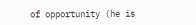of opportunity (he is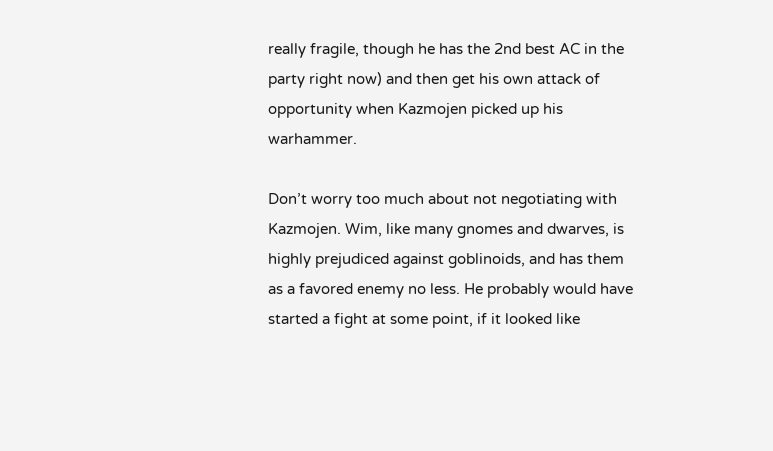really fragile, though he has the 2nd best AC in the party right now) and then get his own attack of opportunity when Kazmojen picked up his warhammer.

Don’t worry too much about not negotiating with Kazmojen. Wim, like many gnomes and dwarves, is highly prejudiced against goblinoids, and has them as a favored enemy no less. He probably would have started a fight at some point, if it looked like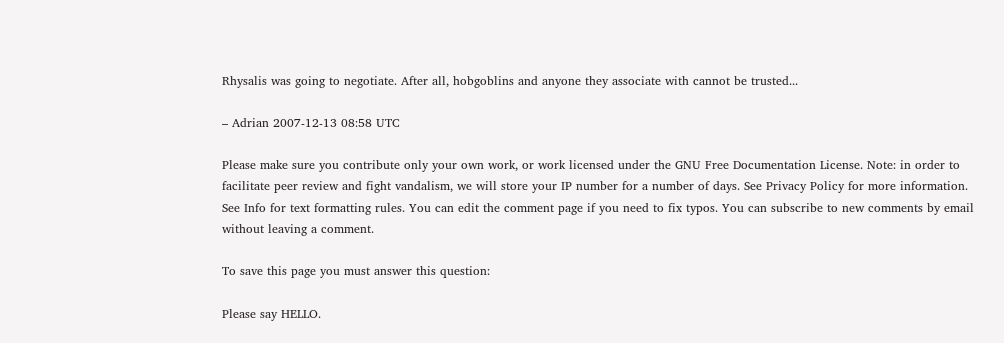Rhysalis was going to negotiate. After all, hobgoblins and anyone they associate with cannot be trusted...

– Adrian 2007-12-13 08:58 UTC

Please make sure you contribute only your own work, or work licensed under the GNU Free Documentation License. Note: in order to facilitate peer review and fight vandalism, we will store your IP number for a number of days. See Privacy Policy for more information. See Info for text formatting rules. You can edit the comment page if you need to fix typos. You can subscribe to new comments by email without leaving a comment.

To save this page you must answer this question:

Please say HELLO.